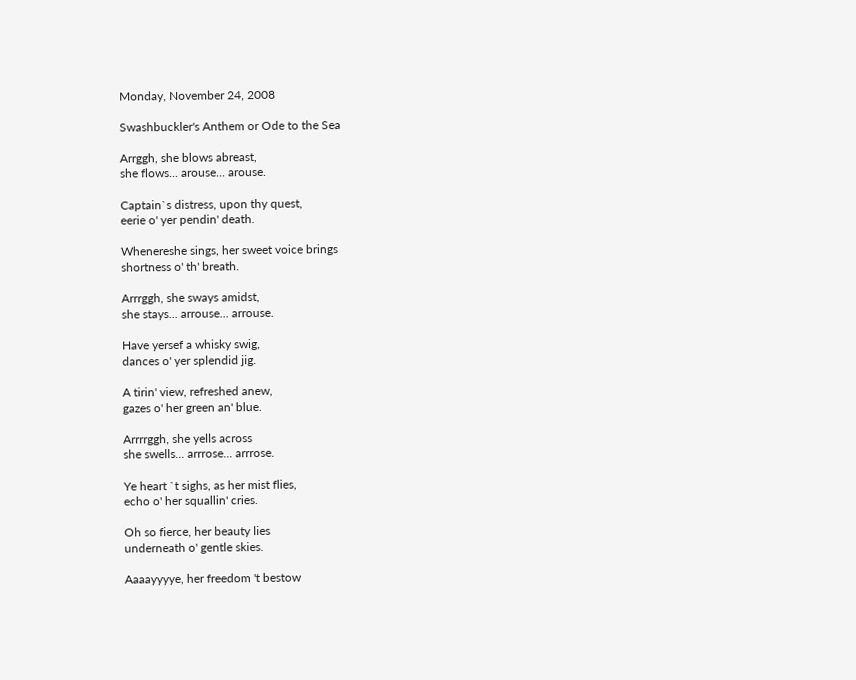Monday, November 24, 2008

Swashbuckler's Anthem or Ode to the Sea

Arrggh, she blows abreast,
she flows... arouse... arouse.

Captain`s distress, upon thy quest,
eerie o' yer pendin' death.

Whenereshe sings, her sweet voice brings
shortness o' th' breath.

Arrrggh, she sways amidst,
she stays... arrouse... arrouse.

Have yersef a whisky swig,
dances o' yer splendid jig.

A tirin' view, refreshed anew,
gazes o' her green an' blue.

Arrrrggh, she yells across
she swells... arrrose... arrrose.

Ye heart `t sighs, as her mist flies,
echo o' her squallin' cries.

Oh so fierce, her beauty lies
underneath o' gentle skies.

Aaaayyyye, her freedom 't bestow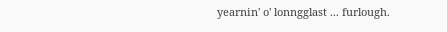yearnin' o' lonngglast ... furlough.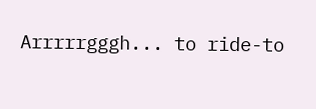Arrrrrgggh... to ride-to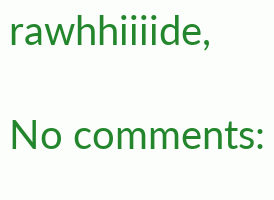rawhhiiiide,

No comments: